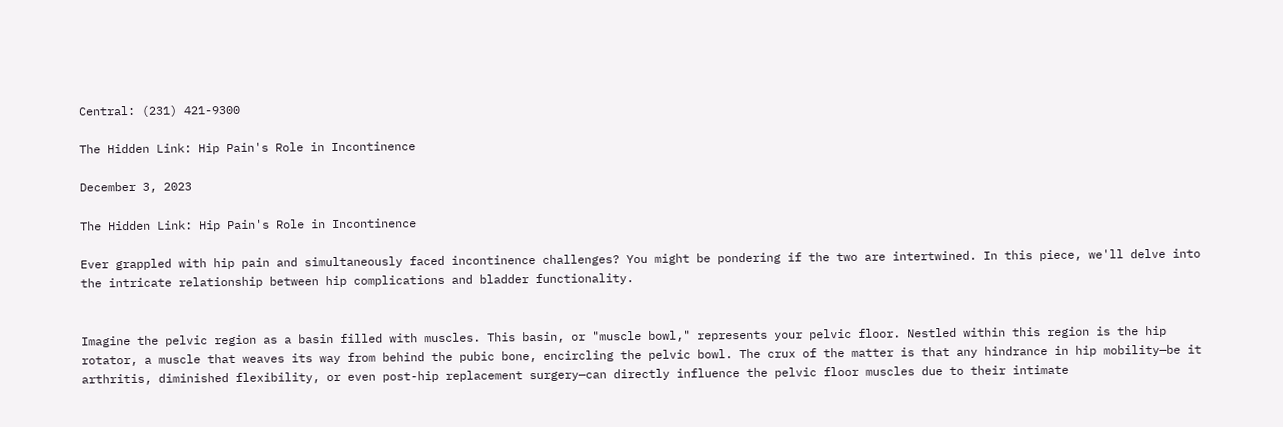Central: (231) 421-9300

The Hidden Link: Hip Pain's Role in Incontinence

December 3, 2023

The Hidden Link: Hip Pain's Role in Incontinence

Ever grappled with hip pain and simultaneously faced incontinence challenges? You might be pondering if the two are intertwined. In this piece, we'll delve into the intricate relationship between hip complications and bladder functionality.


Imagine the pelvic region as a basin filled with muscles. This basin, or "muscle bowl," represents your pelvic floor. Nestled within this region is the hip rotator, a muscle that weaves its way from behind the pubic bone, encircling the pelvic bowl. The crux of the matter is that any hindrance in hip mobility—be it arthritis, diminished flexibility, or even post-hip replacement surgery—can directly influence the pelvic floor muscles due to their intimate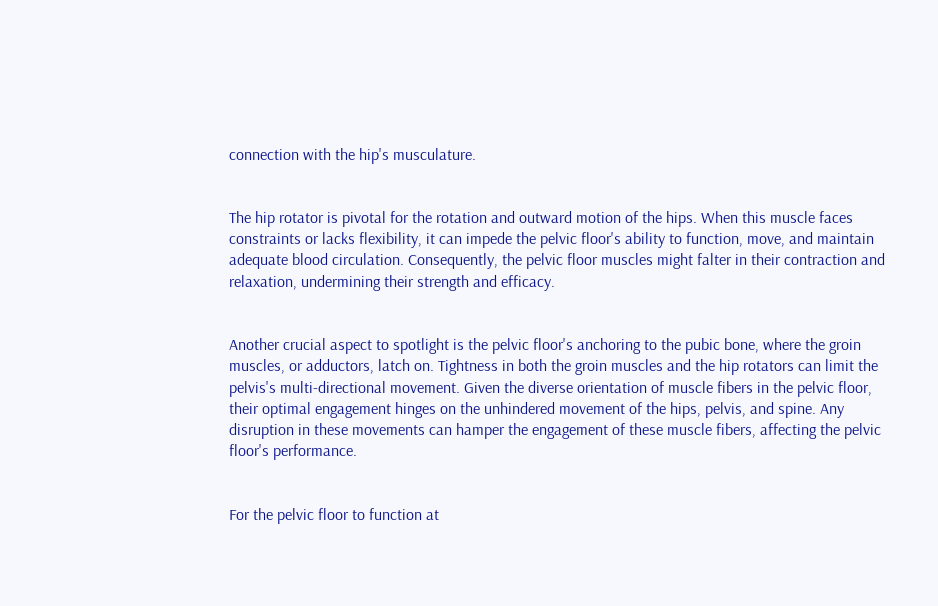connection with the hip's musculature.


The hip rotator is pivotal for the rotation and outward motion of the hips. When this muscle faces constraints or lacks flexibility, it can impede the pelvic floor's ability to function, move, and maintain adequate blood circulation. Consequently, the pelvic floor muscles might falter in their contraction and relaxation, undermining their strength and efficacy.


Another crucial aspect to spotlight is the pelvic floor's anchoring to the pubic bone, where the groin muscles, or adductors, latch on. Tightness in both the groin muscles and the hip rotators can limit the pelvis's multi-directional movement. Given the diverse orientation of muscle fibers in the pelvic floor, their optimal engagement hinges on the unhindered movement of the hips, pelvis, and spine. Any disruption in these movements can hamper the engagement of these muscle fibers, affecting the pelvic floor's performance.


For the pelvic floor to function at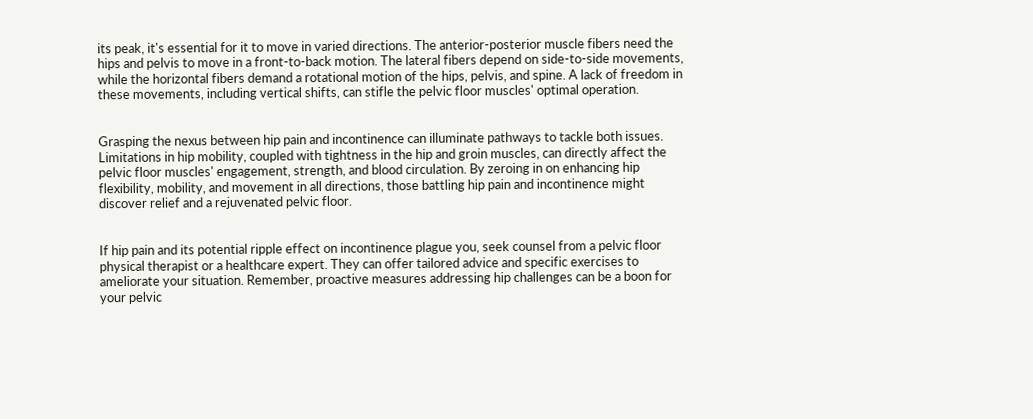its peak, it's essential for it to move in varied directions. The anterior-posterior muscle fibers need the hips and pelvis to move in a front-to-back motion. The lateral fibers depend on side-to-side movements, while the horizontal fibers demand a rotational motion of the hips, pelvis, and spine. A lack of freedom in these movements, including vertical shifts, can stifle the pelvic floor muscles' optimal operation.


Grasping the nexus between hip pain and incontinence can illuminate pathways to tackle both issues. Limitations in hip mobility, coupled with tightness in the hip and groin muscles, can directly affect the pelvic floor muscles' engagement, strength, and blood circulation. By zeroing in on enhancing hip flexibility, mobility, and movement in all directions, those battling hip pain and incontinence might discover relief and a rejuvenated pelvic floor.


If hip pain and its potential ripple effect on incontinence plague you, seek counsel from a pelvic floor physical therapist or a healthcare expert. They can offer tailored advice and specific exercises to ameliorate your situation. Remember, proactive measures addressing hip challenges can be a boon for your pelvic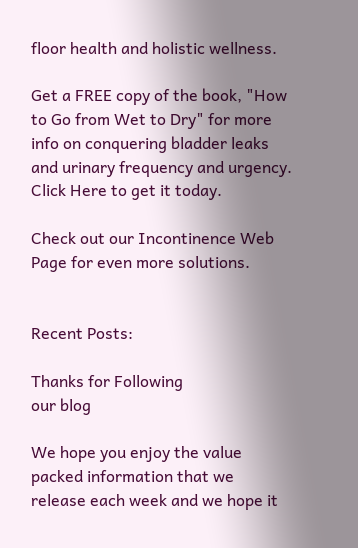floor health and holistic wellness.

Get a FREE copy of the book, "How to Go from Wet to Dry" for more info on conquering bladder leaks and urinary frequency and urgency.  Click Here to get it today.

Check out our Incontinence Web Page for even more solutions.


Recent Posts:

Thanks for Following
our blog

We hope you enjoy the value packed information that we release each week and we hope it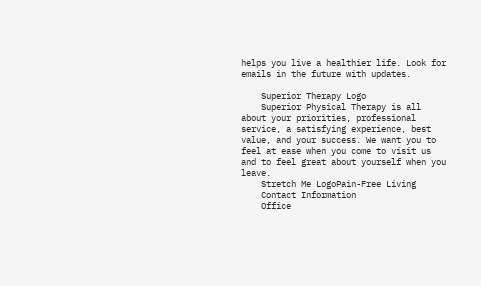helps you live a healthier life. Look for emails in the future with updates.

    Superior Therapy Logo
    Superior Physical Therapy is all about your priorities, professional service, a satisfying experience, best value, and your success. We want you to feel at ease when you come to visit us and to feel great about yourself when you leave.
    Stretch Me LogoPain-Free Living
    Contact Information
    Office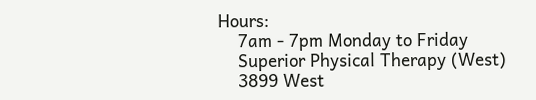Hours:
    7am - 7pm Monday to Friday
    Superior Physical Therapy (West)
    3899 West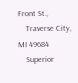Front St.,
    Traverse City, MI 49684
    Superior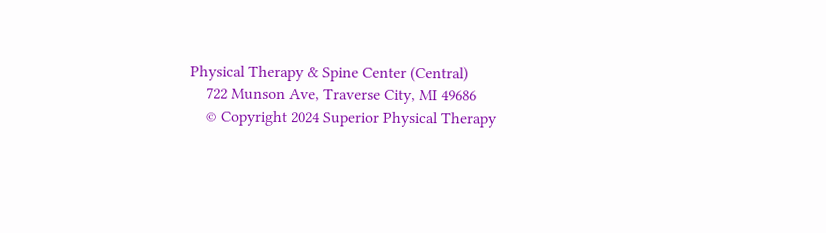Physical Therapy & Spine Center (Central)
    722 Munson Ave, Traverse City, MI 49686
    © Copyright 2024 Superior Physical Therapy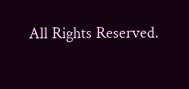All Rights Reserved.